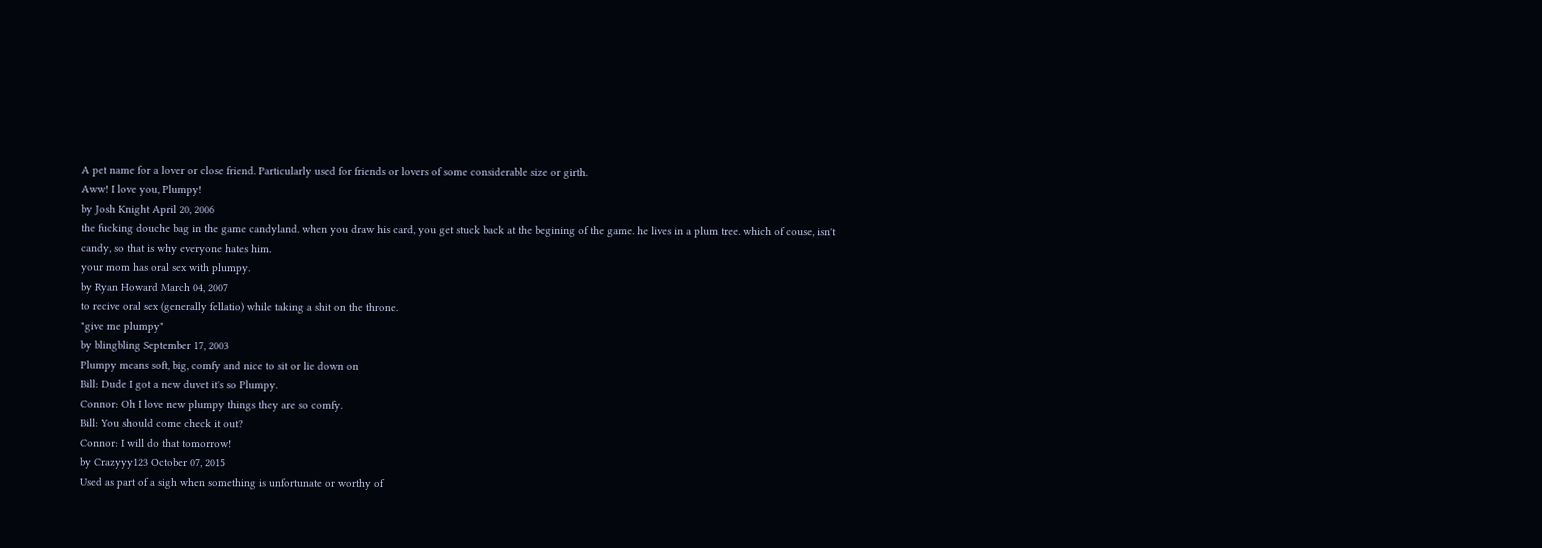A pet name for a lover or close friend. Particularly used for friends or lovers of some considerable size or girth.
Aww! I love you, Plumpy!
by Josh Knight April 20, 2006
the fucking douche bag in the game candyland. when you draw his card, you get stuck back at the begining of the game. he lives in a plum tree. which of couse, isn't candy, so that is why everyone hates him.
your mom has oral sex with plumpy.
by Ryan Howard March 04, 2007
to recive oral sex (generally fellatio) while taking a shit on the throne.
"give me plumpy"
by blingbling September 17, 2003
Plumpy means soft, big, comfy and nice to sit or lie down on
Bill: Dude I got a new duvet it's so Plumpy.
Connor: Oh I love new plumpy things they are so comfy.
Bill: You should come check it out?
Connor: I will do that tomorrow!
by Crazyyy123 October 07, 2015
Used as part of a sigh when something is unfortunate or worthy of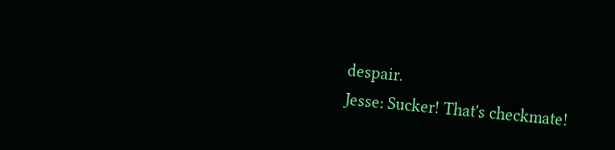despair.
Jesse: Sucker! That's checkmate!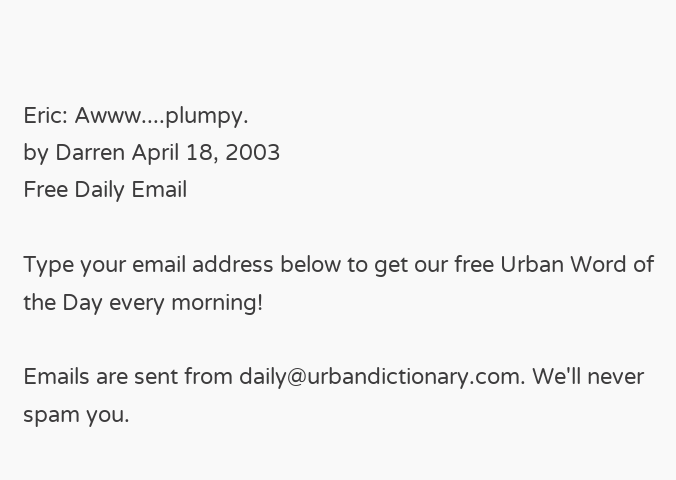Eric: Awww....plumpy.
by Darren April 18, 2003
Free Daily Email

Type your email address below to get our free Urban Word of the Day every morning!

Emails are sent from daily@urbandictionary.com. We'll never spam you.